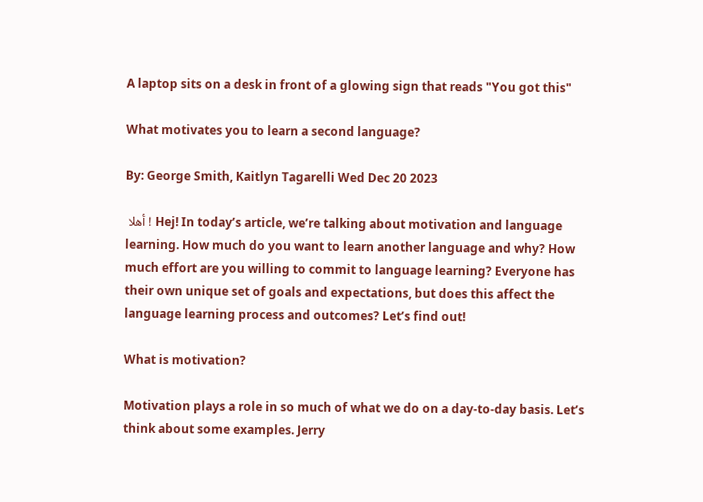A laptop sits on a desk in front of a glowing sign that reads "You got this"

What motivates you to learn a second language?

By: George Smith, Kaitlyn Tagarelli Wed Dec 20 2023

 أهلا ! Hej! In today’s article, we’re talking about motivation and language learning. How much do you want to learn another language and why? How much effort are you willing to commit to language learning? Everyone has their own unique set of goals and expectations, but does this affect the language learning process and outcomes? Let’s find out!

What is motivation?

Motivation plays a role in so much of what we do on a day-to-day basis. Let’s think about some examples. Jerry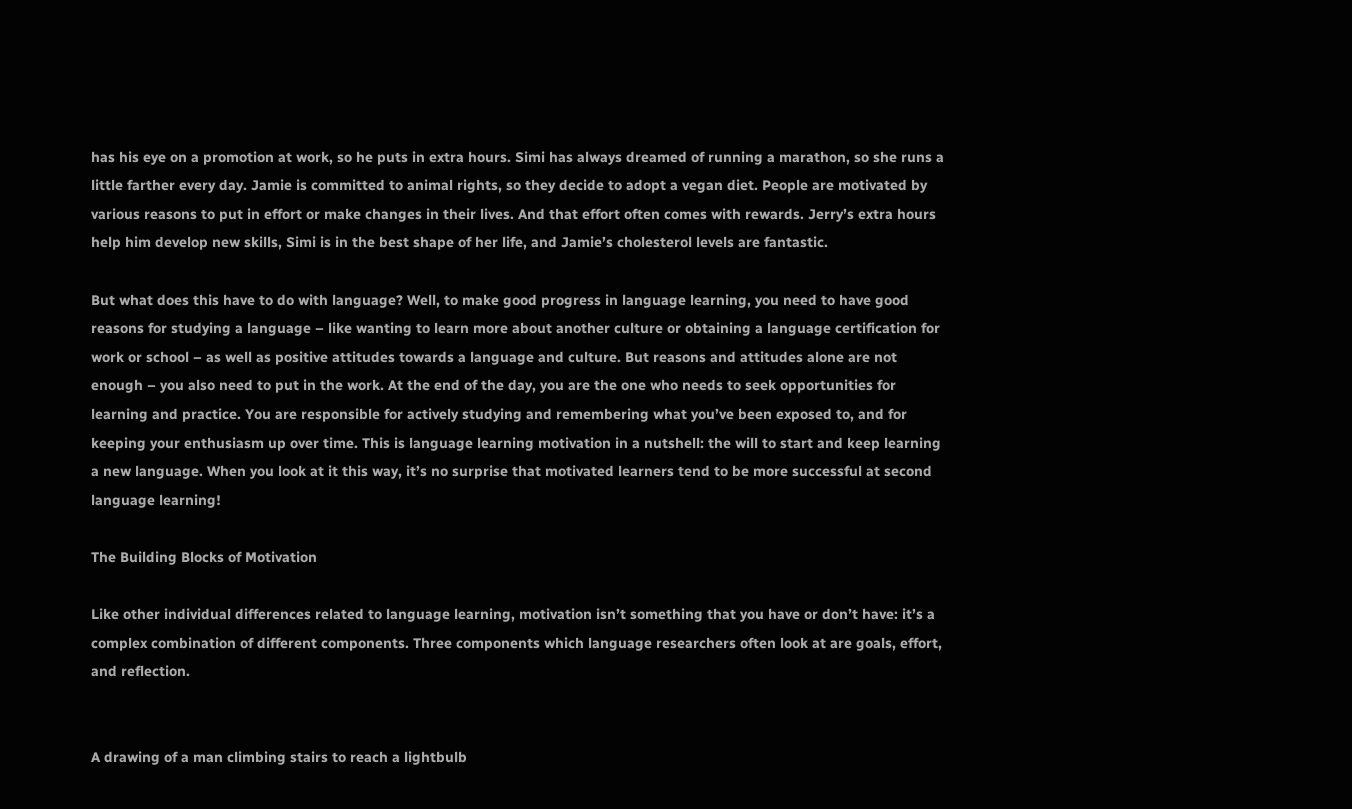has his eye on a promotion at work, so he puts in extra hours. Simi has always dreamed of running a marathon, so she runs a little farther every day. Jamie is committed to animal rights, so they decide to adopt a vegan diet. People are motivated by various reasons to put in effort or make changes in their lives. And that effort often comes with rewards. Jerry’s extra hours help him develop new skills, Simi is in the best shape of her life, and Jamie’s cholesterol levels are fantastic.

But what does this have to do with language? Well, to make good progress in language learning, you need to have good reasons for studying a language – like wanting to learn more about another culture or obtaining a language certification for work or school – as well as positive attitudes towards a language and culture. But reasons and attitudes alone are not enough – you also need to put in the work. At the end of the day, you are the one who needs to seek opportunities for learning and practice. You are responsible for actively studying and remembering what you’ve been exposed to, and for keeping your enthusiasm up over time. This is language learning motivation in a nutshell: the will to start and keep learning a new language. When you look at it this way, it’s no surprise that motivated learners tend to be more successful at second language learning!

The Building Blocks of Motivation

Like other individual differences related to language learning, motivation isn’t something that you have or don’t have: it’s a complex combination of different components. Three components which language researchers often look at are goals, effort, and reflection.


A drawing of a man climbing stairs to reach a lightbulb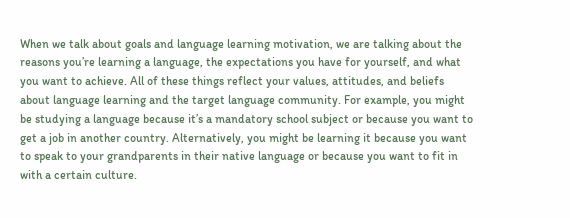When we talk about goals and language learning motivation, we are talking about the reasons you’re learning a language, the expectations you have for yourself, and what you want to achieve. All of these things reflect your values, attitudes, and beliefs about language learning and the target language community. For example, you might be studying a language because it’s a mandatory school subject or because you want to get a job in another country. Alternatively, you might be learning it because you want to speak to your grandparents in their native language or because you want to fit in with a certain culture.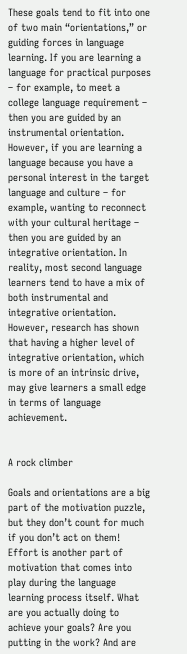These goals tend to fit into one of two main “orientations,” or guiding forces in language learning. If you are learning a language for practical purposes – for example, to meet a college language requirement – then you are guided by an instrumental orientation. However, if you are learning a language because you have a personal interest in the target language and culture – for example, wanting to reconnect with your cultural heritage – then you are guided by an integrative orientation. In reality, most second language learners tend to have a mix of both instrumental and integrative orientation. However, research has shown that having a higher level of integrative orientation, which is more of an intrinsic drive, may give learners a small edge in terms of language achievement.


A rock climber

Goals and orientations are a big part of the motivation puzzle, but they don’t count for much if you don’t act on them! Effort is another part of motivation that comes into play during the language learning process itself. What are you actually doing to achieve your goals? Are you putting in the work? And are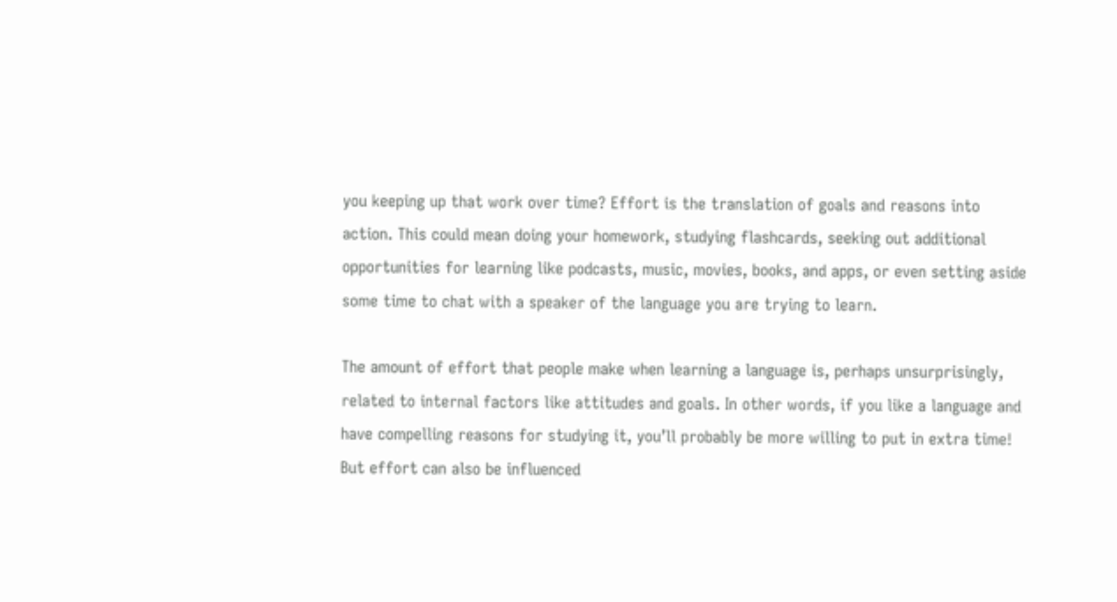you keeping up that work over time? Effort is the translation of goals and reasons into action. This could mean doing your homework, studying flashcards, seeking out additional opportunities for learning like podcasts, music, movies, books, and apps, or even setting aside some time to chat with a speaker of the language you are trying to learn.

The amount of effort that people make when learning a language is, perhaps unsurprisingly, related to internal factors like attitudes and goals. In other words, if you like a language and have compelling reasons for studying it, you’ll probably be more willing to put in extra time! But effort can also be influenced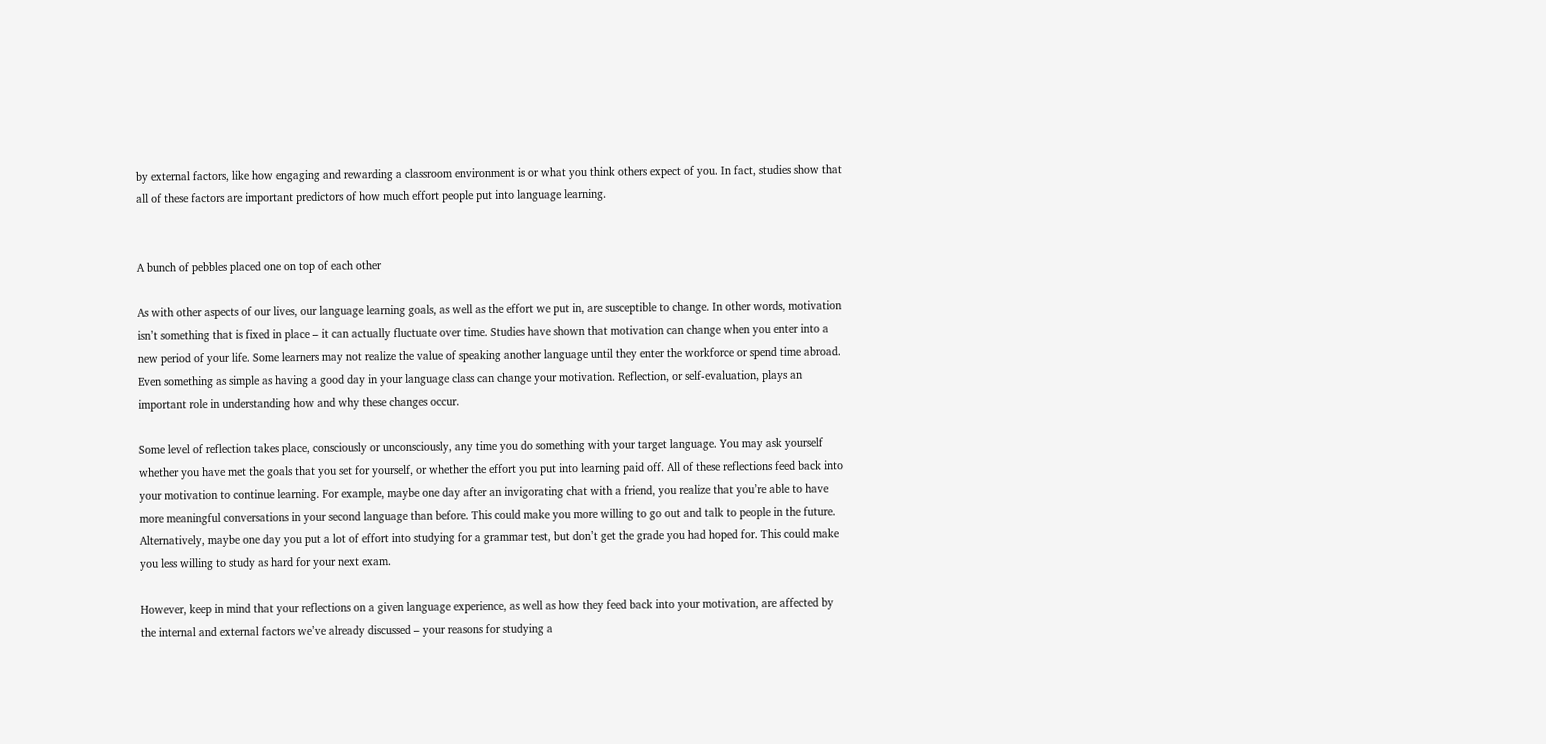by external factors, like how engaging and rewarding a classroom environment is or what you think others expect of you. In fact, studies show that all of these factors are important predictors of how much effort people put into language learning.


A bunch of pebbles placed one on top of each other

As with other aspects of our lives, our language learning goals, as well as the effort we put in, are susceptible to change. In other words, motivation isn’t something that is fixed in place – it can actually fluctuate over time. Studies have shown that motivation can change when you enter into a new period of your life. Some learners may not realize the value of speaking another language until they enter the workforce or spend time abroad. Even something as simple as having a good day in your language class can change your motivation. Reflection, or self-evaluation, plays an important role in understanding how and why these changes occur.

Some level of reflection takes place, consciously or unconsciously, any time you do something with your target language. You may ask yourself whether you have met the goals that you set for yourself, or whether the effort you put into learning paid off. All of these reflections feed back into your motivation to continue learning. For example, maybe one day after an invigorating chat with a friend, you realize that you’re able to have more meaningful conversations in your second language than before. This could make you more willing to go out and talk to people in the future. Alternatively, maybe one day you put a lot of effort into studying for a grammar test, but don’t get the grade you had hoped for. This could make you less willing to study as hard for your next exam.

However, keep in mind that your reflections on a given language experience, as well as how they feed back into your motivation, are affected by the internal and external factors we’ve already discussed – your reasons for studying a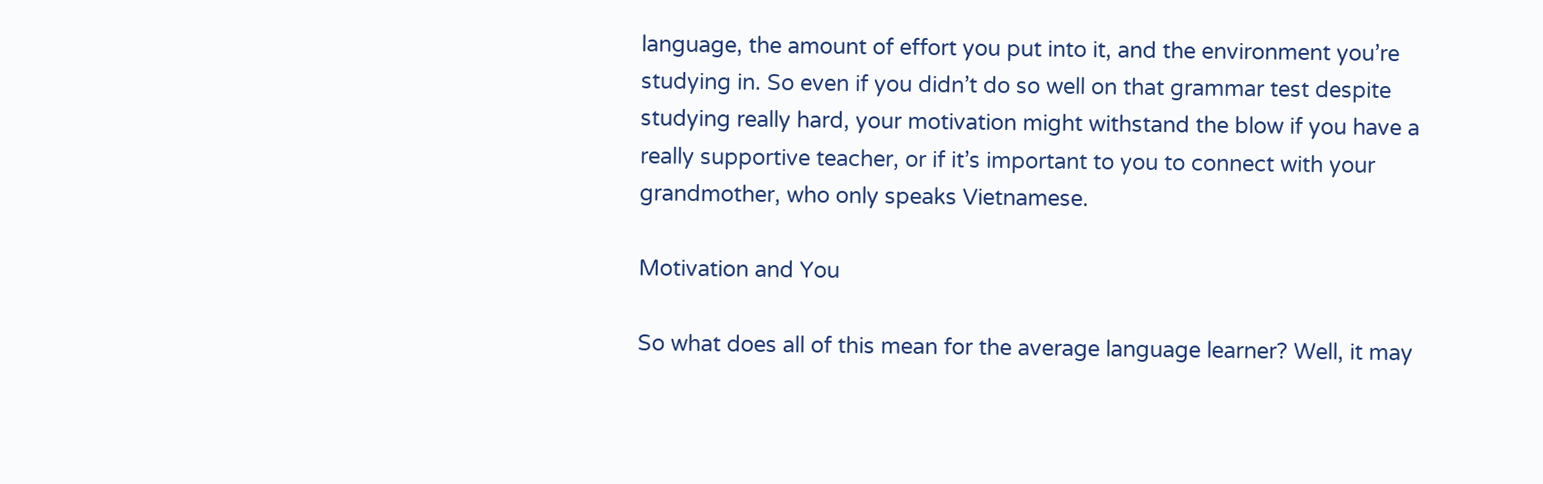language, the amount of effort you put into it, and the environment you’re studying in. So even if you didn’t do so well on that grammar test despite studying really hard, your motivation might withstand the blow if you have a really supportive teacher, or if it’s important to you to connect with your grandmother, who only speaks Vietnamese.

Motivation and You

So what does all of this mean for the average language learner? Well, it may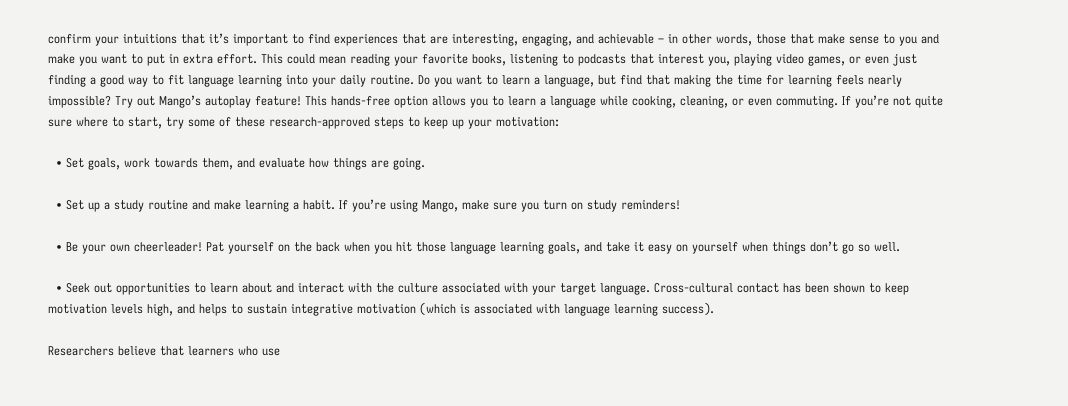confirm your intuitions that it’s important to find experiences that are interesting, engaging, and achievable – in other words, those that make sense to you and make you want to put in extra effort. This could mean reading your favorite books, listening to podcasts that interest you, playing video games, or even just finding a good way to fit language learning into your daily routine. Do you want to learn a language, but find that making the time for learning feels nearly impossible? Try out Mango’s autoplay feature! This hands-free option allows you to learn a language while cooking, cleaning, or even commuting. If you’re not quite sure where to start, try some of these research-approved steps to keep up your motivation:

  • Set goals, work towards them, and evaluate how things are going.

  • Set up a study routine and make learning a habit. If you’re using Mango, make sure you turn on study reminders!

  • Be your own cheerleader! Pat yourself on the back when you hit those language learning goals, and take it easy on yourself when things don’t go so well.

  • Seek out opportunities to learn about and interact with the culture associated with your target language. Cross-cultural contact has been shown to keep motivation levels high, and helps to sustain integrative motivation (which is associated with language learning success).

Researchers believe that learners who use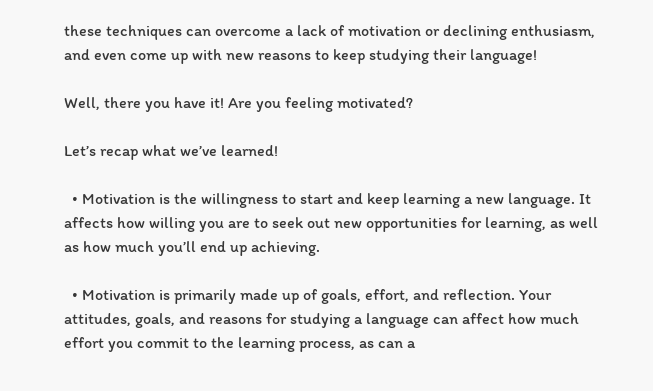these techniques can overcome a lack of motivation or declining enthusiasm, and even come up with new reasons to keep studying their language!

Well, there you have it! Are you feeling motivated?

Let’s recap what we’ve learned!

  • Motivation is the willingness to start and keep learning a new language. It affects how willing you are to seek out new opportunities for learning, as well as how much you’ll end up achieving.

  • Motivation is primarily made up of goals, effort, and reflection. Your attitudes, goals, and reasons for studying a language can affect how much effort you commit to the learning process, as can a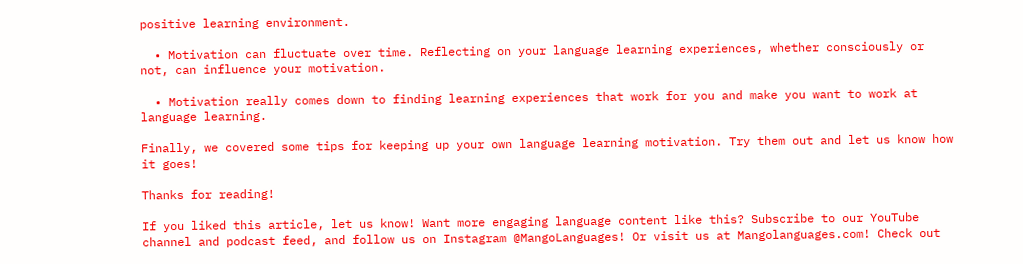positive learning environment.

  • Motivation can fluctuate over time. Reflecting on your language learning experiences, whether consciously or not, can influence your motivation.

  • Motivation really comes down to finding learning experiences that work for you and make you want to work at language learning.

Finally, we covered some tips for keeping up your own language learning motivation. Try them out and let us know how it goes!

Thanks for reading!

If you liked this article, let us know! Want more engaging language content like this? Subscribe to our YouTube channel and podcast feed, and follow us on Instagram @MangoLanguages! Or visit us at Mangolanguages.com! Check out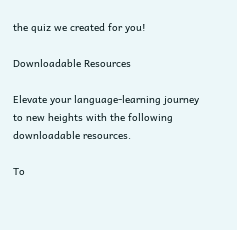the quiz we created for you!

Downloadable Resources

Elevate your language-learning journey to new heights with the following downloadable resources.

To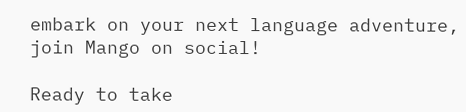embark on your next language adventure, join Mango on social!

Ready to take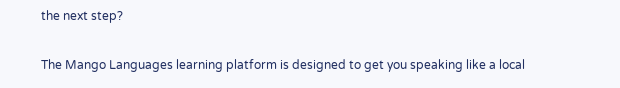the next step?

The Mango Languages learning platform is designed to get you speaking like a local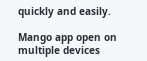quickly and easily.

Mango app open on multiple devices